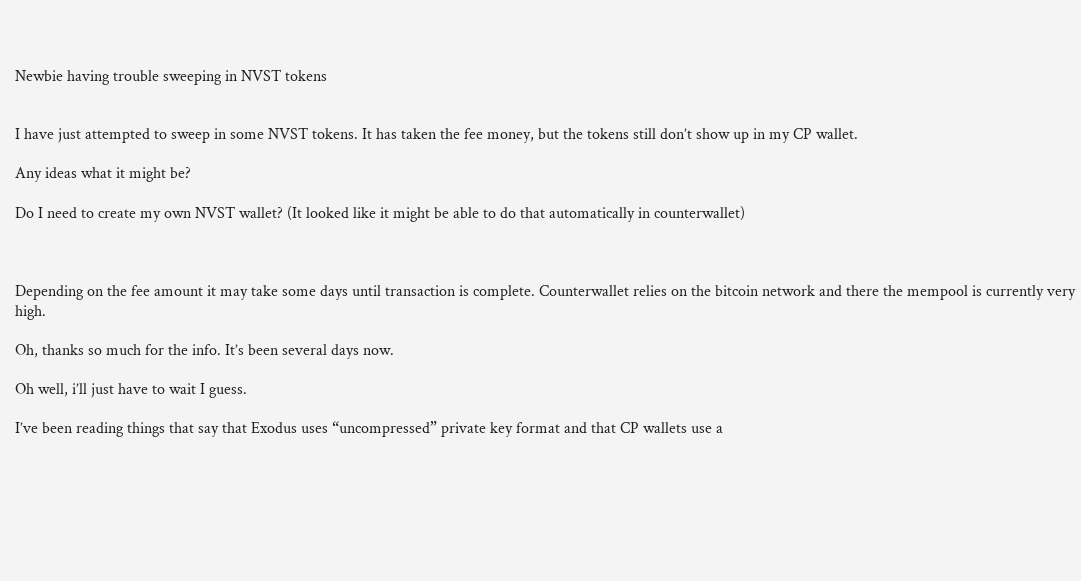Newbie having trouble sweeping in NVST tokens


I have just attempted to sweep in some NVST tokens. It has taken the fee money, but the tokens still don’t show up in my CP wallet.

Any ideas what it might be?

Do I need to create my own NVST wallet? (It looked like it might be able to do that automatically in counterwallet)



Depending on the fee amount it may take some days until transaction is complete. Counterwallet relies on the bitcoin network and there the mempool is currently very high.

Oh, thanks so much for the info. It’s been several days now.

Oh well, i’ll just have to wait I guess.

I’ve been reading things that say that Exodus uses “uncompressed” private key format and that CP wallets use a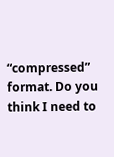“compressed” format. Do you think I need to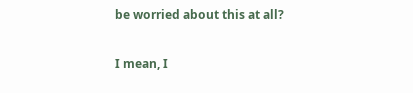be worried about this at all?

I mean, I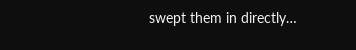swept them in directly…